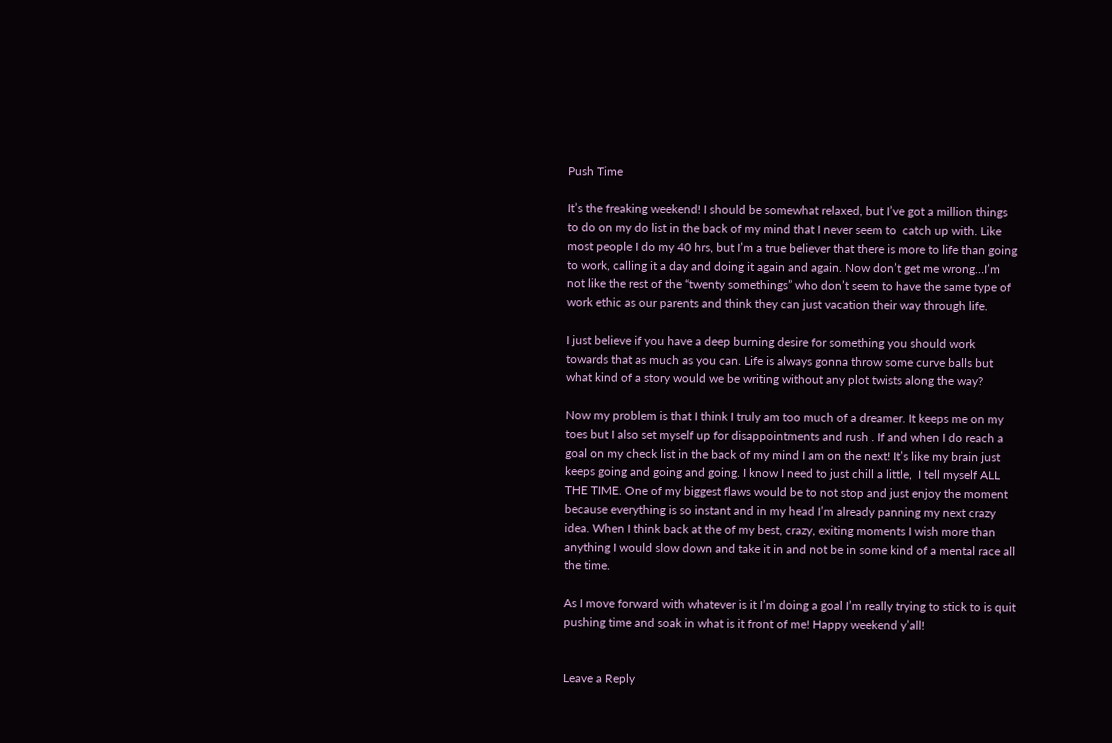Push Time

It’s the freaking weekend! I should be somewhat relaxed, but I’ve got a million things to do on my do list in the back of my mind that I never seem to  catch up with. Like most people I do my 40 hrs, but I’m a true believer that there is more to life than going to work, calling it a day and doing it again and again. Now don’t get me wrong…I’m not like the rest of the “twenty somethings” who don’t seem to have the same type of work ethic as our parents and think they can just vacation their way through life.

I just believe if you have a deep burning desire for something you should work towards that as much as you can. Life is always gonna throw some curve balls but what kind of a story would we be writing without any plot twists along the way?

Now my problem is that I think I truly am too much of a dreamer. It keeps me on my toes but I also set myself up for disappointments and rush . If and when I do reach a goal on my check list in the back of my mind I am on the next! It’s like my brain just keeps going and going and going. I know I need to just chill a little,  I tell myself ALL THE TIME. One of my biggest flaws would be to not stop and just enjoy the moment because everything is so instant and in my head I’m already panning my next crazy idea. When I think back at the of my best, crazy, exiting moments I wish more than anything I would slow down and take it in and not be in some kind of a mental race all the time.

As I move forward with whatever is it I’m doing a goal I’m really trying to stick to is quit pushing time and soak in what is it front of me! Happy weekend y’all!


Leave a Reply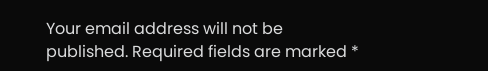Your email address will not be published. Required fields are marked *